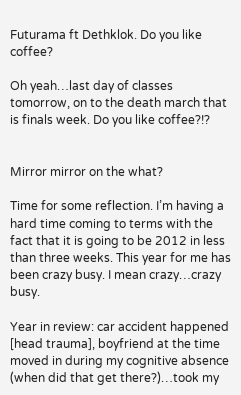Futurama ft Dethklok. Do you like coffee?

Oh yeah…last day of classes tomorrow, on to the death march that is finals week. Do you like coffee?!?


Mirror mirror on the what?

Time for some reflection. I’m having a hard time coming to terms with the fact that it is going to be 2012 in less than three weeks. This year for me has been crazy busy. I mean crazy…crazy busy.

Year in review: car accident happened [head trauma], boyfriend at the time moved in during my cognitive absence (when did that get there?)…took my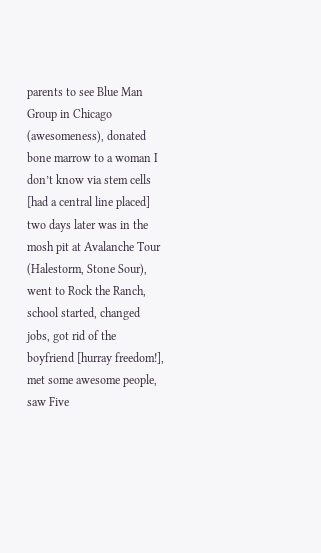parents to see Blue Man Group in Chicago (awesomeness), donated bone marrow to a woman I don’t know via stem cells [had a central line placed] two days later was in the mosh pit at Avalanche Tour (Halestorm, Stone Sour), went to Rock the Ranch, school started, changed jobs, got rid of the boyfriend [hurray freedom!], met some awesome people, saw Five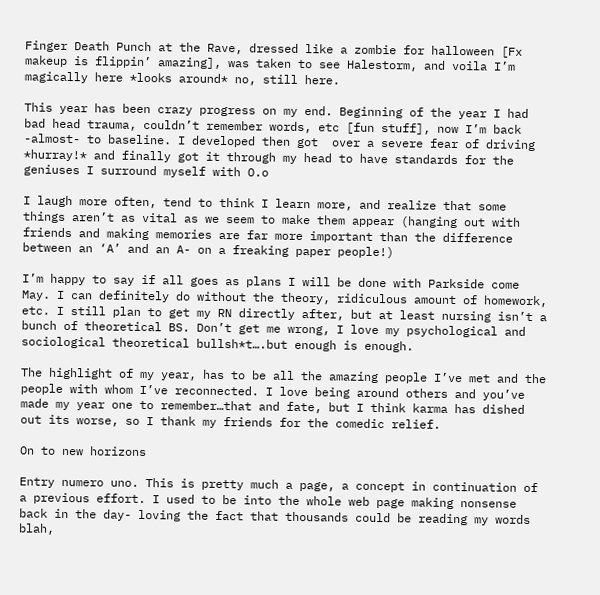Finger Death Punch at the Rave, dressed like a zombie for halloween [Fx makeup is flippin’ amazing], was taken to see Halestorm, and voila I’m magically here *looks around* no, still here.

This year has been crazy progress on my end. Beginning of the year I had bad head trauma, couldn’t remember words, etc [fun stuff], now I’m back -almost- to baseline. I developed then got  over a severe fear of driving *hurray!* and finally got it through my head to have standards for the geniuses I surround myself with O.o

I laugh more often, tend to think I learn more, and realize that some things aren’t as vital as we seem to make them appear (hanging out with friends and making memories are far more important than the difference between an ‘A’ and an A- on a freaking paper people!)

I’m happy to say if all goes as plans I will be done with Parkside come May. I can definitely do without the theory, ridiculous amount of homework, etc. I still plan to get my RN directly after, but at least nursing isn’t a bunch of theoretical BS. Don’t get me wrong, I love my psychological and sociological theoretical bullsh*t….but enough is enough.

The highlight of my year, has to be all the amazing people I’ve met and the people with whom I’ve reconnected. I love being around others and you’ve made my year one to remember…that and fate, but I think karma has dished out its worse, so I thank my friends for the comedic relief.

On to new horizons

Entry numero uno. This is pretty much a page, a concept in continuation of a previous effort. I used to be into the whole web page making nonsense back in the day- loving the fact that thousands could be reading my words blah,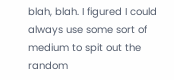blah, blah. I figured I could always use some sort of medium to spit out the random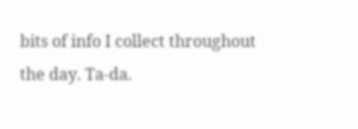bits of info I collect throughout the day. Ta-da.